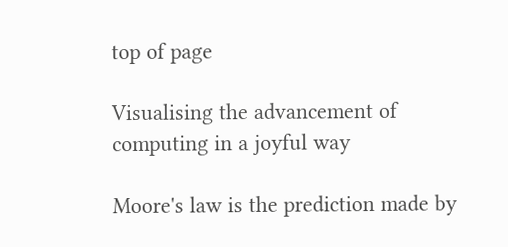top of page

Visualising the advancement of computing in a joyful way

Moore's law is the prediction made by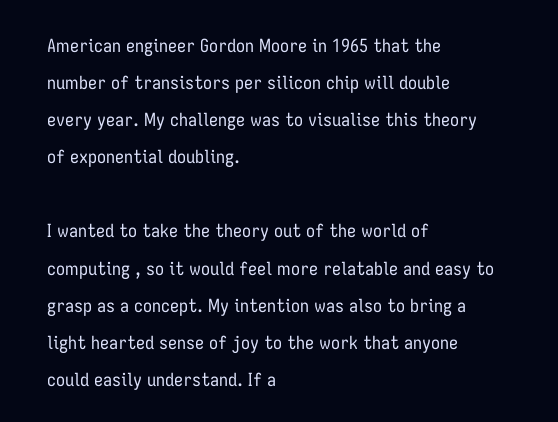American engineer Gordon Moore in 1965 that the number of transistors per silicon chip will double every year. My challenge was to visualise this theory of exponential doubling.

I wanted to take the theory out of the world of computing , so it would feel more relatable and easy to grasp as a concept. My intention was also to bring a light hearted sense of joy to the work that anyone could easily understand. If a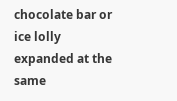chocolate bar or ice lolly expanded at the same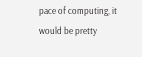pace of computing, it would be pretty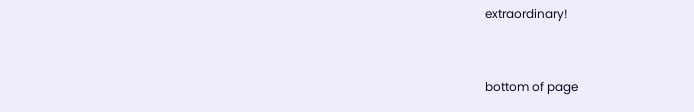extraordinary!


bottom of page